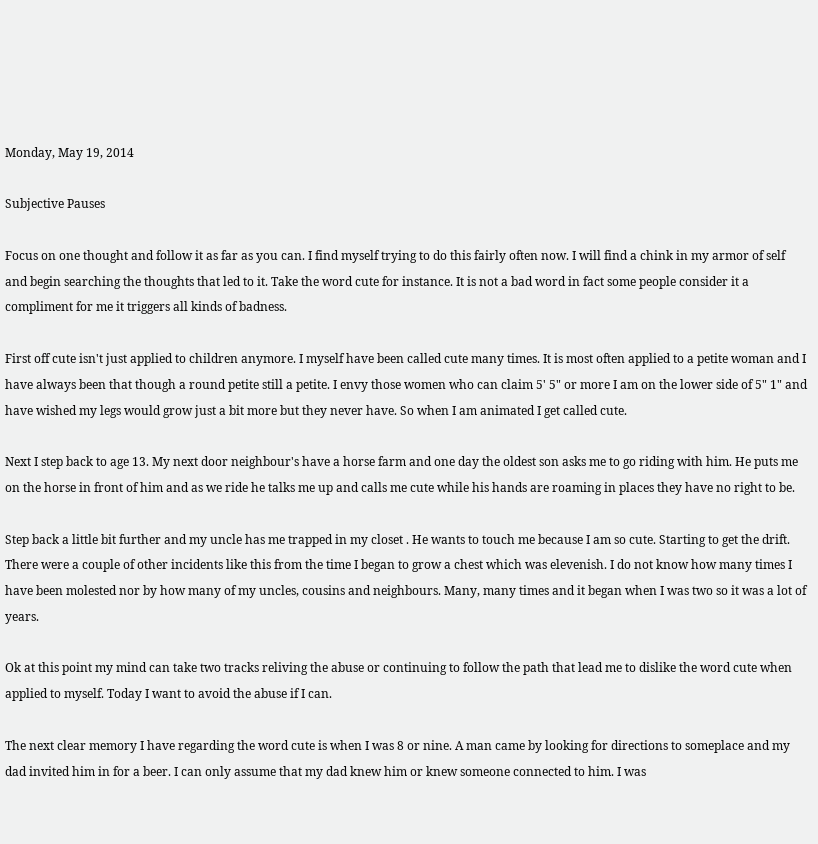Monday, May 19, 2014

Subjective Pauses

Focus on one thought and follow it as far as you can. I find myself trying to do this fairly often now. I will find a chink in my armor of self and begin searching the thoughts that led to it. Take the word cute for instance. It is not a bad word in fact some people consider it a compliment for me it triggers all kinds of badness.

First off cute isn't just applied to children anymore. I myself have been called cute many times. It is most often applied to a petite woman and I have always been that though a round petite still a petite. I envy those women who can claim 5' 5" or more I am on the lower side of 5" 1" and have wished my legs would grow just a bit more but they never have. So when I am animated I get called cute.

Next I step back to age 13. My next door neighbour's have a horse farm and one day the oldest son asks me to go riding with him. He puts me on the horse in front of him and as we ride he talks me up and calls me cute while his hands are roaming in places they have no right to be.

Step back a little bit further and my uncle has me trapped in my closet . He wants to touch me because I am so cute. Starting to get the drift. There were a couple of other incidents like this from the time I began to grow a chest which was elevenish. I do not know how many times I have been molested nor by how many of my uncles, cousins and neighbours. Many, many times and it began when I was two so it was a lot of years.

Ok at this point my mind can take two tracks reliving the abuse or continuing to follow the path that lead me to dislike the word cute when applied to myself. Today I want to avoid the abuse if I can.

The next clear memory I have regarding the word cute is when I was 8 or nine. A man came by looking for directions to someplace and my dad invited him in for a beer. I can only assume that my dad knew him or knew someone connected to him. I was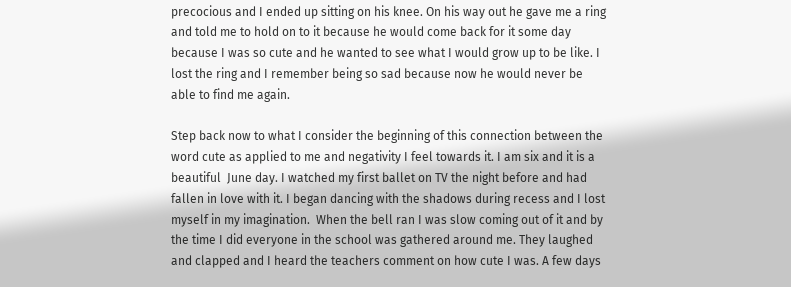precocious and I ended up sitting on his knee. On his way out he gave me a ring and told me to hold on to it because he would come back for it some day because I was so cute and he wanted to see what I would grow up to be like. I lost the ring and I remember being so sad because now he would never be able to find me again.

Step back now to what I consider the beginning of this connection between the word cute as applied to me and negativity I feel towards it. I am six and it is a beautiful  June day. I watched my first ballet on TV the night before and had fallen in love with it. I began dancing with the shadows during recess and I lost myself in my imagination.  When the bell ran I was slow coming out of it and by the time I did everyone in the school was gathered around me. They laughed and clapped and I heard the teachers comment on how cute I was. A few days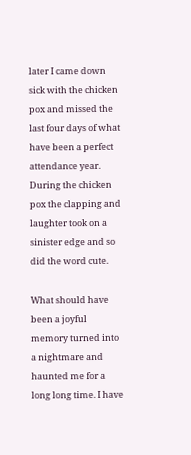later I came down sick with the chicken pox and missed the last four days of what have been a perfect attendance year. During the chicken pox the clapping and laughter took on a sinister edge and so did the word cute.

What should have been a joyful memory turned into a nightmare and haunted me for a long long time. I have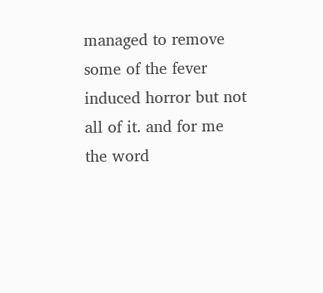managed to remove some of the fever induced horror but not all of it. and for me the word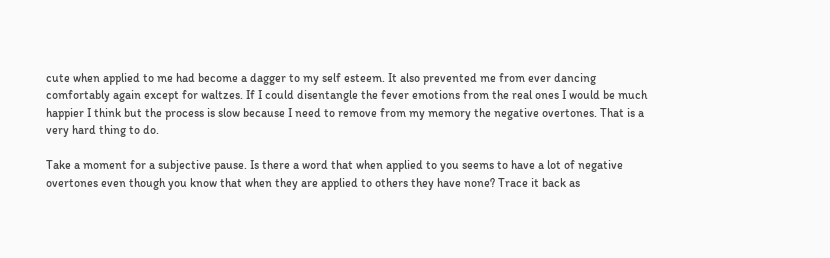cute when applied to me had become a dagger to my self esteem. It also prevented me from ever dancing comfortably again except for waltzes. If I could disentangle the fever emotions from the real ones I would be much happier I think but the process is slow because I need to remove from my memory the negative overtones. That is a very hard thing to do.

Take a moment for a subjective pause. Is there a word that when applied to you seems to have a lot of negative overtones even though you know that when they are applied to others they have none? Trace it back as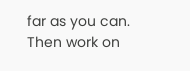far as you can. Then work on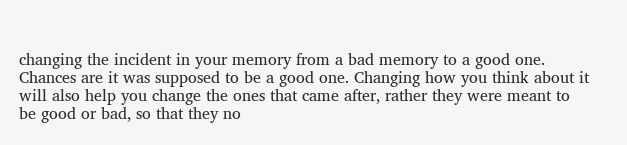changing the incident in your memory from a bad memory to a good one. Chances are it was supposed to be a good one. Changing how you think about it will also help you change the ones that came after, rather they were meant to be good or bad, so that they no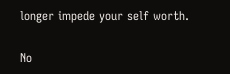longer impede your self worth.

No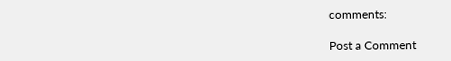comments:

Post a Comment